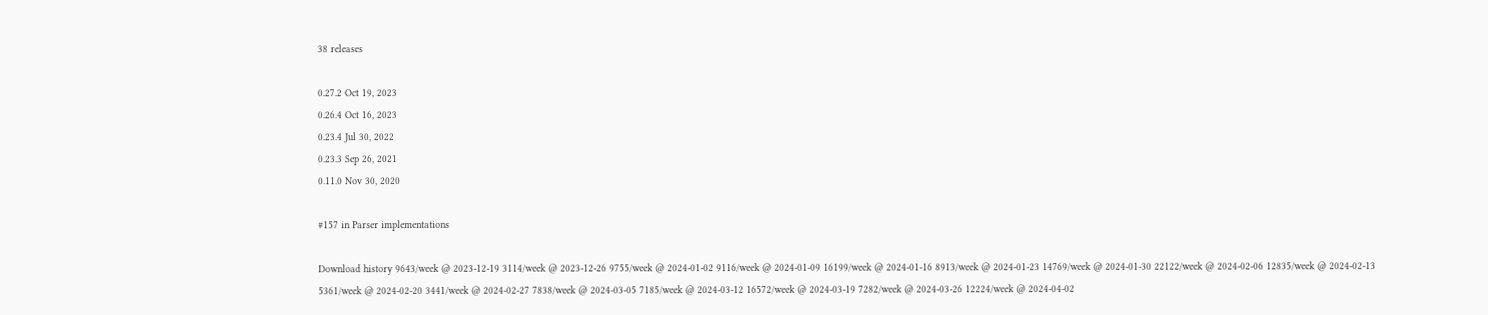38 releases

0.27.2 Oct 19, 2023
0.26.4 Oct 16, 2023
0.23.4 Jul 30, 2022
0.23.3 Sep 26, 2021
0.11.0 Nov 30, 2020

#157 in Parser implementations

Download history 9643/week @ 2023-12-19 3114/week @ 2023-12-26 9755/week @ 2024-01-02 9116/week @ 2024-01-09 16199/week @ 2024-01-16 8913/week @ 2024-01-23 14769/week @ 2024-01-30 22122/week @ 2024-02-06 12835/week @ 2024-02-13 5361/week @ 2024-02-20 3441/week @ 2024-02-27 7838/week @ 2024-03-05 7185/week @ 2024-03-12 16572/week @ 2024-03-19 7282/week @ 2024-03-26 12224/week @ 2024-04-02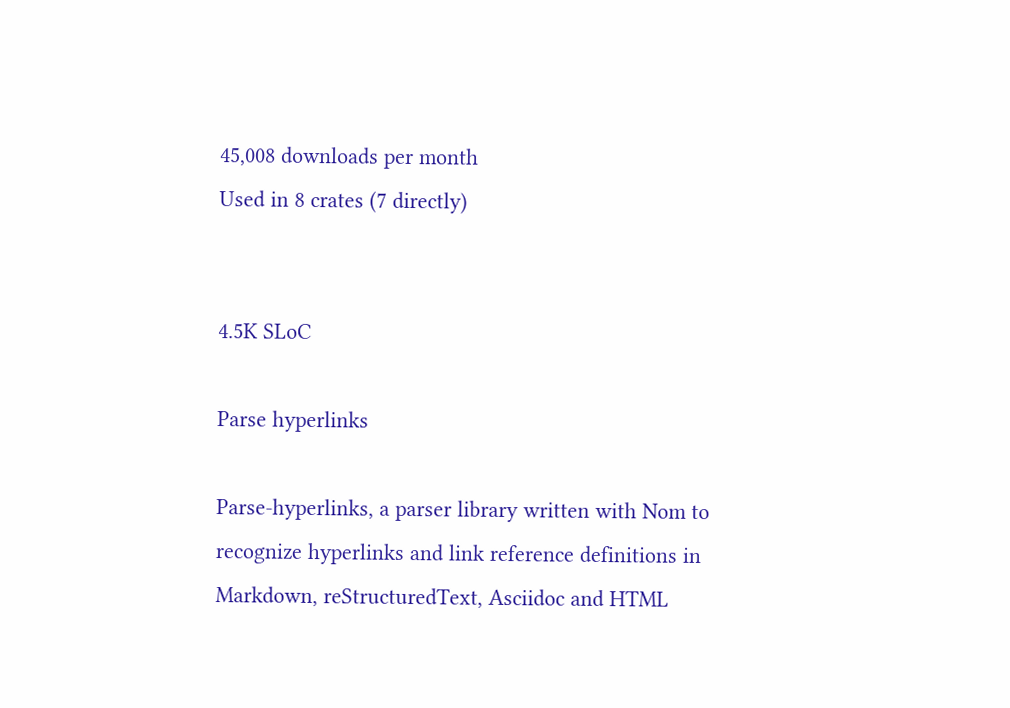45,008 downloads per month
Used in 8 crates (7 directly)


4.5K SLoC

Parse hyperlinks

Parse-hyperlinks, a parser library written with Nom to recognize hyperlinks and link reference definitions in Markdown, reStructuredText, Asciidoc and HTML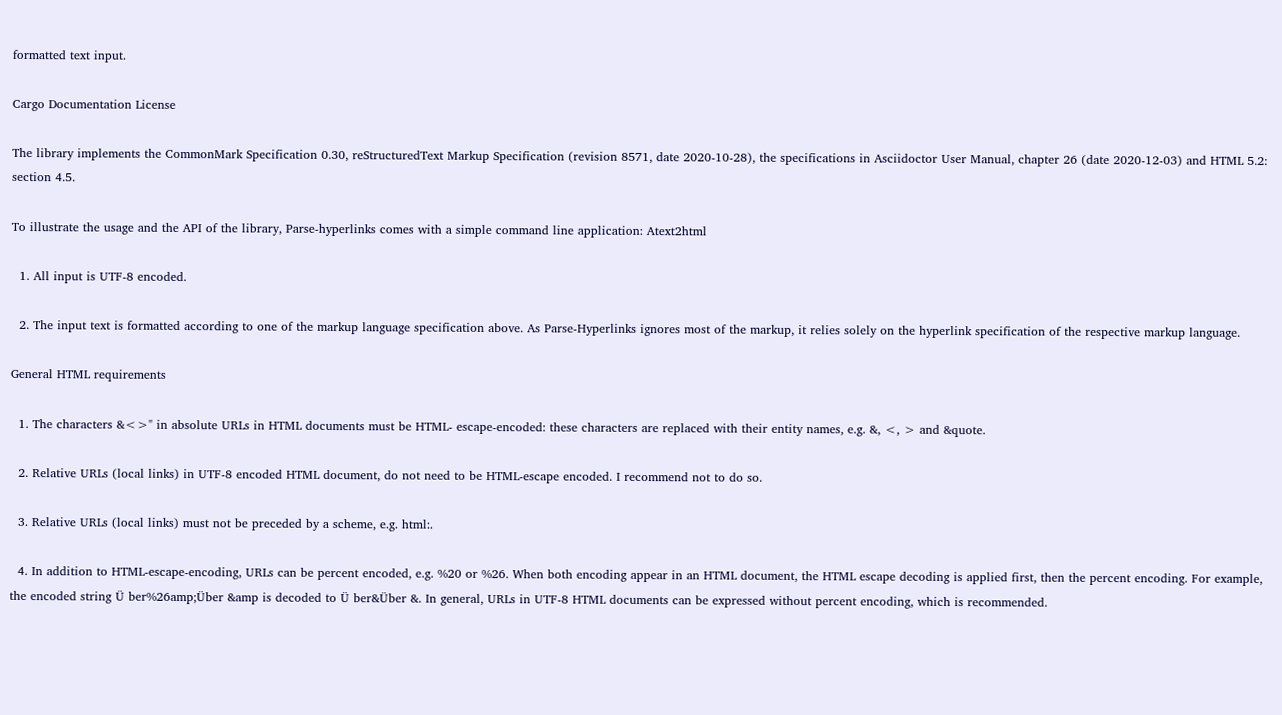formatted text input.

Cargo Documentation License

The library implements the CommonMark Specification 0.30, reStructuredText Markup Specification (revision 8571, date 2020-10-28), the specifications in Asciidoctor User Manual, chapter 26 (date 2020-12-03) and HTML 5.2: section 4.5.

To illustrate the usage and the API of the library, Parse-hyperlinks comes with a simple command line application: Atext2html

  1. All input is UTF-8 encoded.

  2. The input text is formatted according to one of the markup language specification above. As Parse-Hyperlinks ignores most of the markup, it relies solely on the hyperlink specification of the respective markup language.

General HTML requirements

  1. The characters &<>" in absolute URLs in HTML documents must be HTML- escape-encoded: these characters are replaced with their entity names, e.g. &, <, > and &quote.

  2. Relative URLs (local links) in UTF-8 encoded HTML document, do not need to be HTML-escape encoded. I recommend not to do so.

  3. Relative URLs (local links) must not be preceded by a scheme, e.g. html:.

  4. In addition to HTML-escape-encoding, URLs can be percent encoded, e.g. %20 or %26. When both encoding appear in an HTML document, the HTML escape decoding is applied first, then the percent encoding. For example, the encoded string Ü ber%26amp;Über &amp is decoded to Ü ber&Über &. In general, URLs in UTF-8 HTML documents can be expressed without percent encoding, which is recommended.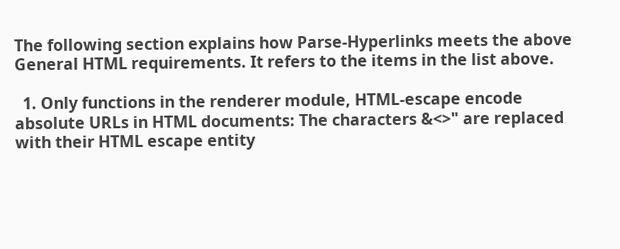The following section explains how Parse-Hyperlinks meets the above General HTML requirements. It refers to the items in the list above.

  1. Only functions in the renderer module, HTML-escape encode absolute URLs in HTML documents: The characters &<>" are replaced with their HTML escape entity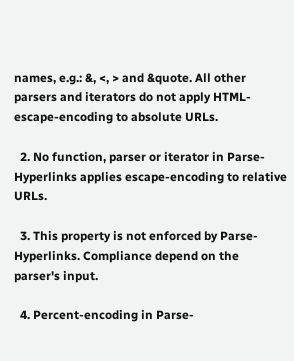names, e.g.: &, <, > and &quote. All other parsers and iterators do not apply HTML-escape-encoding to absolute URLs.

  2. No function, parser or iterator in Parse-Hyperlinks applies escape-encoding to relative URLs.

  3. This property is not enforced by Parse-Hyperlinks. Compliance depend on the parser's input.

  4. Percent-encoding in Parse-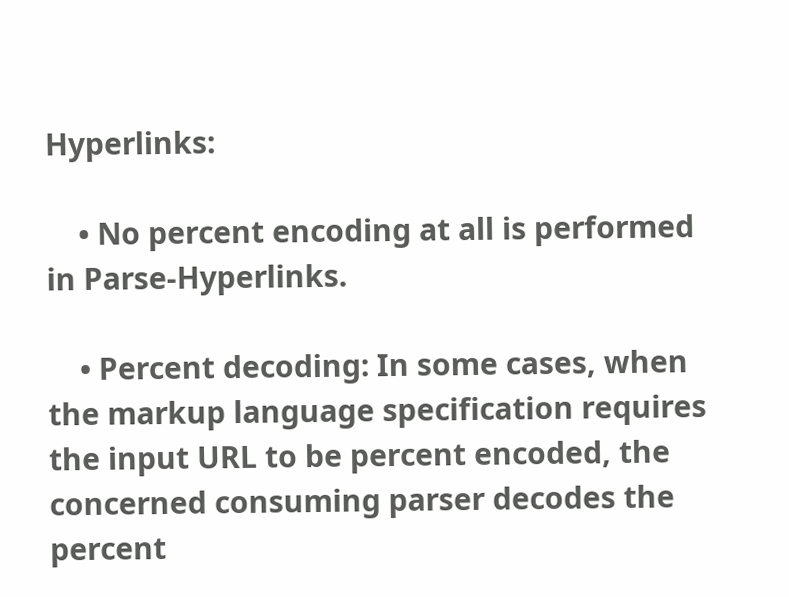Hyperlinks:

    • No percent encoding at all is performed in Parse-Hyperlinks.

    • Percent decoding: In some cases, when the markup language specification requires the input URL to be percent encoded, the concerned consuming parser decodes the percent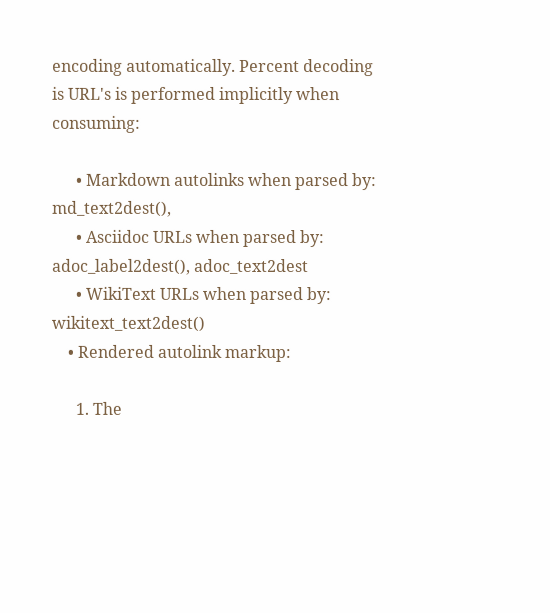encoding automatically. Percent decoding is URL's is performed implicitly when consuming:

      • Markdown autolinks when parsed by: md_text2dest(),
      • Asciidoc URLs when parsed by: adoc_label2dest(), adoc_text2dest
      • WikiText URLs when parsed by: wikitext_text2dest()
    • Rendered autolink markup:

      1. The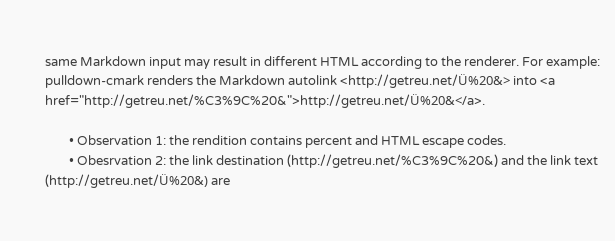same Markdown input may result in different HTML according to the renderer. For example: pulldown-cmark renders the Markdown autolink <http://getreu.net/Ü%20&> into <a href="http://getreu.net/%C3%9C%20&">http://getreu.net/Ü%20&</a>.

        • Observation 1: the rendition contains percent and HTML escape codes.
        • Obesrvation 2: the link destination (http://getreu.net/%C3%9C%20&) and the link text (http://getreu.net/Ü%20&) are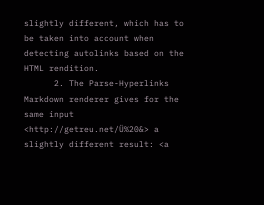slightly different, which has to be taken into account when detecting autolinks based on the HTML rendition.
      2. The Parse-Hyperlinks Markdown renderer gives for the same input <http://getreu.net/Ü%20&> a slightly different result: <a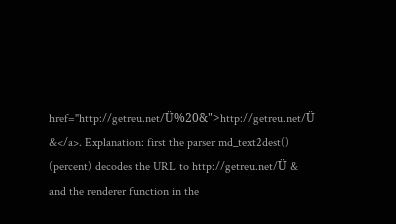href="http://getreu.net/Ü%20&">http://getreu.net/Ü &</a>. Explanation: first the parser md_text2dest() (percent) decodes the URL to http://getreu.net/Ü & and the renderer function in the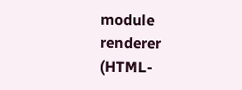module renderer (HTML-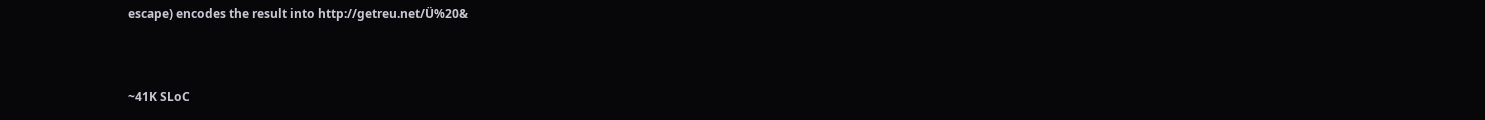escape) encodes the result into http://getreu.net/Ü%20&


~41K SLoC